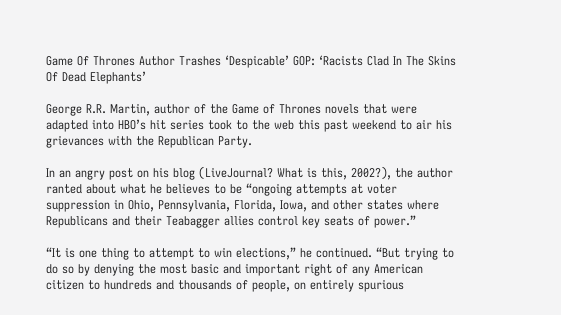Game Of Thrones Author Trashes ‘Despicable’ GOP: ‘Racists Clad In The Skins Of Dead Elephants’

George R.R. Martin, author of the Game of Thrones novels that were adapted into HBO’s hit series took to the web this past weekend to air his grievances with the Republican Party.

In an angry post on his blog (LiveJournal? What is this, 2002?), the author ranted about what he believes to be “ongoing attempts at voter suppression in Ohio, Pennsylvania, Florida, Iowa, and other states where Republicans and their Teabagger allies control key seats of power.”

“It is one thing to attempt to win elections,” he continued. “But trying to do so by denying the most basic and important right of any American citizen to hundreds and thousands of people, on entirely spurious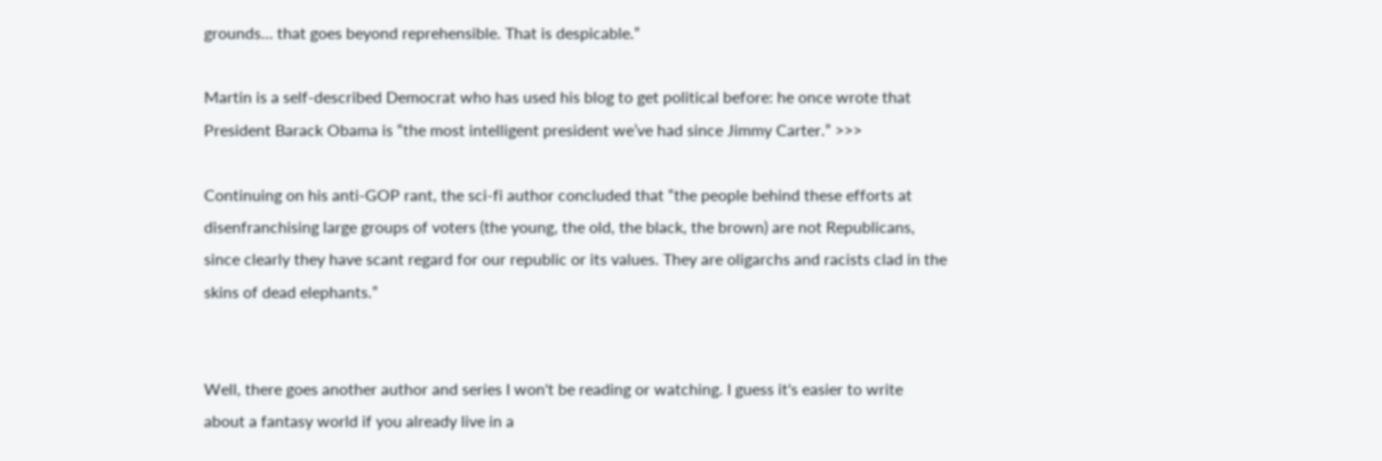grounds… that goes beyond reprehensible. That is despicable.”

Martin is a self-described Democrat who has used his blog to get political before: he once wrote that President Barack Obama is “the most intelligent president we’ve had since Jimmy Carter.” >>>

Continuing on his anti-GOP rant, the sci-fi author concluded that “the people behind these efforts at disenfranchising large groups of voters (the young, the old, the black, the brown) are not Republicans, since clearly they have scant regard for our republic or its values. They are oligarchs and racists clad in the skins of dead elephants.”


Well, there goes another author and series I won't be reading or watching. I guess it's easier to write about a fantasy world if you already live in a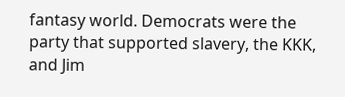fantasy world. Democrats were the party that supported slavery, the KKK, and Jim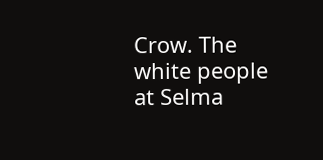Crow. The white people at Selma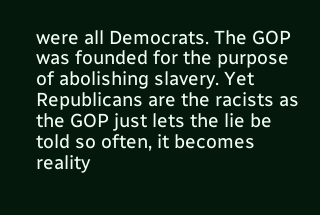were all Democrats. The GOP was founded for the purpose of abolishing slavery. Yet Republicans are the racists as the GOP just lets the lie be told so often, it becomes reality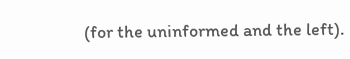(for the uninformed and the left).